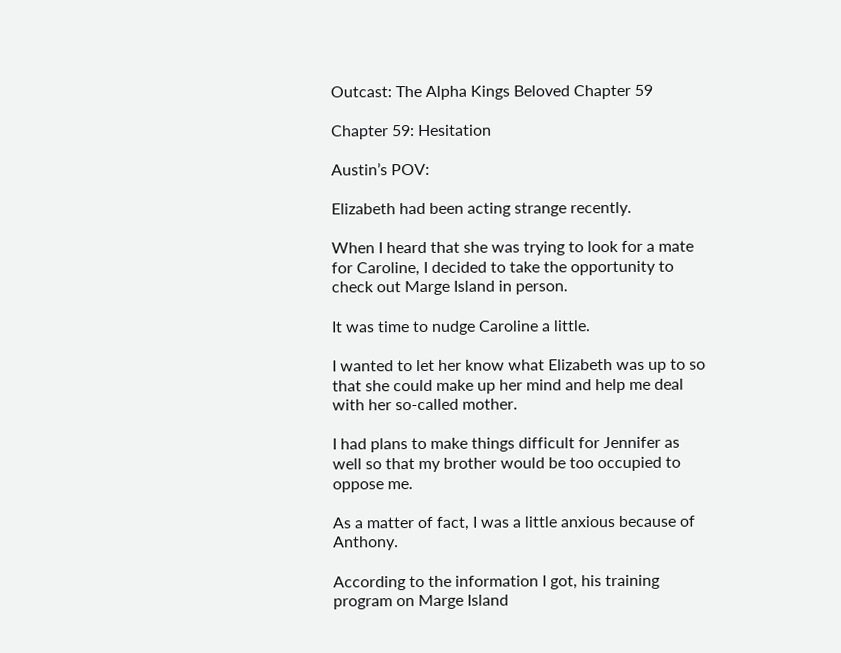Outcast: The Alpha Kings Beloved Chapter 59

Chapter 59: Hesitation

Austin’s POV:

Elizabeth had been acting strange recently.

When I heard that she was trying to look for a mate for Caroline, I decided to take the opportunity to check out Marge Island in person.

It was time to nudge Caroline a little.

I wanted to let her know what Elizabeth was up to so that she could make up her mind and help me deal with her so-called mother.

I had plans to make things difficult for Jennifer as well so that my brother would be too occupied to oppose me.

As a matter of fact, I was a little anxious because of Anthony.

According to the information I got, his training program on Marge Island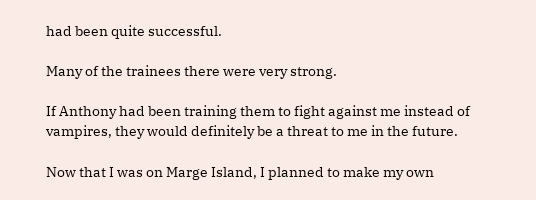had been quite successful.

Many of the trainees there were very strong.

If Anthony had been training them to fight against me instead of vampires, they would definitely be a threat to me in the future.

Now that I was on Marge Island, I planned to make my own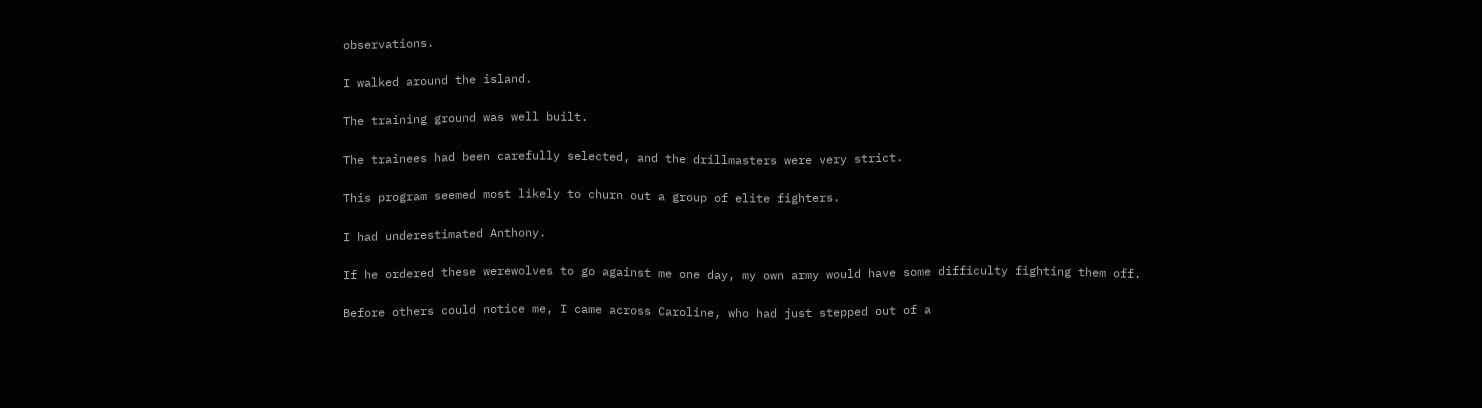observations.

I walked around the island.

The training ground was well built.

The trainees had been carefully selected, and the drillmasters were very strict.

This program seemed most likely to churn out a group of elite fighters.

I had underestimated Anthony.

If he ordered these werewolves to go against me one day, my own army would have some difficulty fighting them off.

Before others could notice me, I came across Caroline, who had just stepped out of a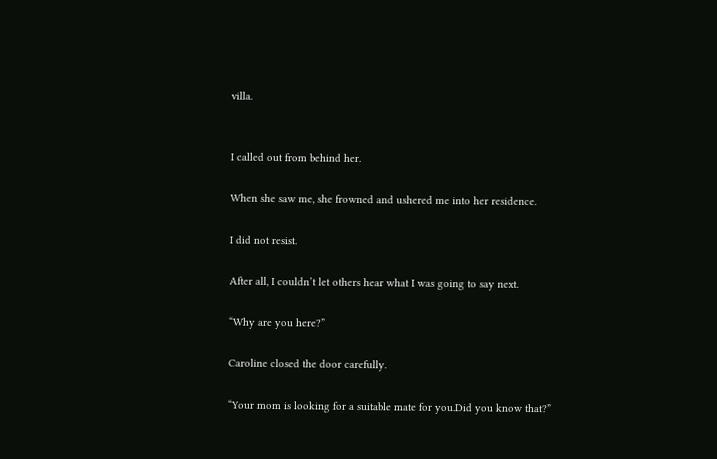villa.


I called out from behind her.

When she saw me, she frowned and ushered me into her residence.

I did not resist.

After all, I couldn’t let others hear what I was going to say next.

“Why are you here?”

Caroline closed the door carefully.

“Your mom is looking for a suitable mate for you.Did you know that?”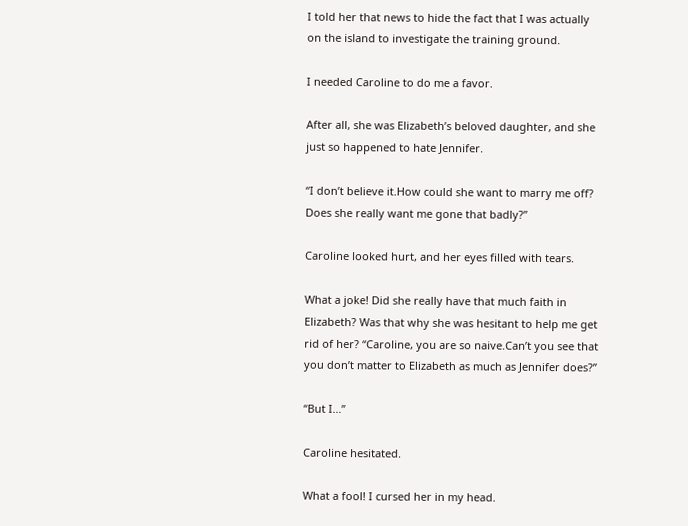I told her that news to hide the fact that I was actually on the island to investigate the training ground.

I needed Caroline to do me a favor.

After all, she was Elizabeth’s beloved daughter, and she just so happened to hate Jennifer.

“I don’t believe it.How could she want to marry me off? Does she really want me gone that badly?”

Caroline looked hurt, and her eyes filled with tears.

What a joke! Did she really have that much faith in Elizabeth? Was that why she was hesitant to help me get rid of her? “Caroline, you are so naive.Can’t you see that you don’t matter to Elizabeth as much as Jennifer does?”

“But I…”

Caroline hesitated.

What a fool! I cursed her in my head.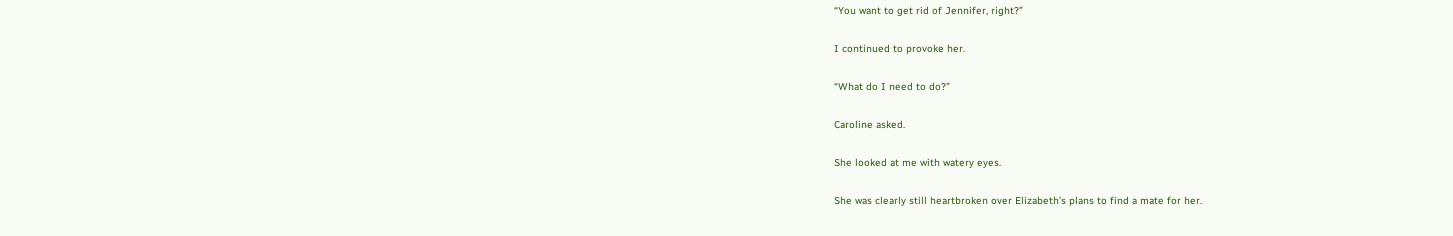“You want to get rid of Jennifer, right?”

I continued to provoke her.

“What do I need to do?”

Caroline asked.

She looked at me with watery eyes.

She was clearly still heartbroken over Elizabeth’s plans to find a mate for her.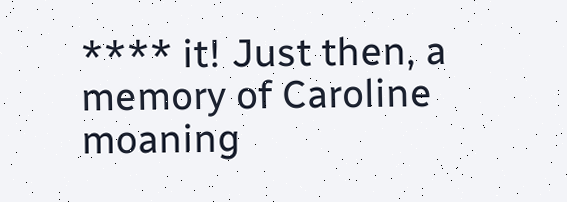**** it! Just then, a memory of Caroline moaning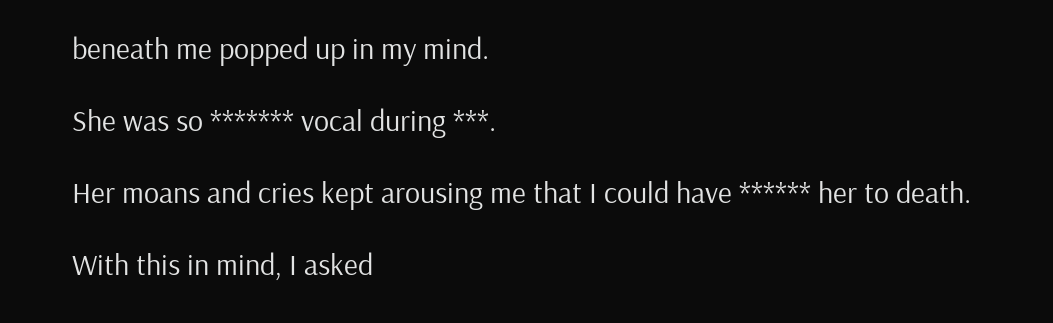beneath me popped up in my mind.

She was so ******* vocal during ***.

Her moans and cries kept arousing me that I could have ****** her to death.

With this in mind, I asked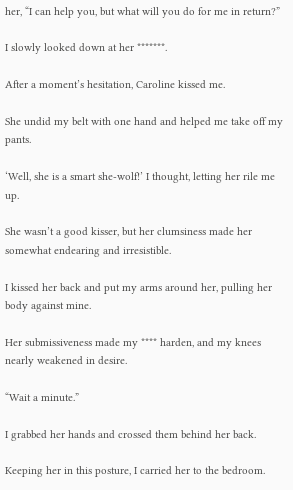her, “I can help you, but what will you do for me in return?”

I slowly looked down at her *******.

After a moment’s hesitation, Caroline kissed me.

She undid my belt with one hand and helped me take off my pants.

‘Well, she is a smart she-wolf!’ I thought, letting her rile me up.

She wasn’t a good kisser, but her clumsiness made her somewhat endearing and irresistible.

I kissed her back and put my arms around her, pulling her body against mine.

Her submissiveness made my **** harden, and my knees nearly weakened in desire.

“Wait a minute.”

I grabbed her hands and crossed them behind her back.

Keeping her in this posture, I carried her to the bedroom.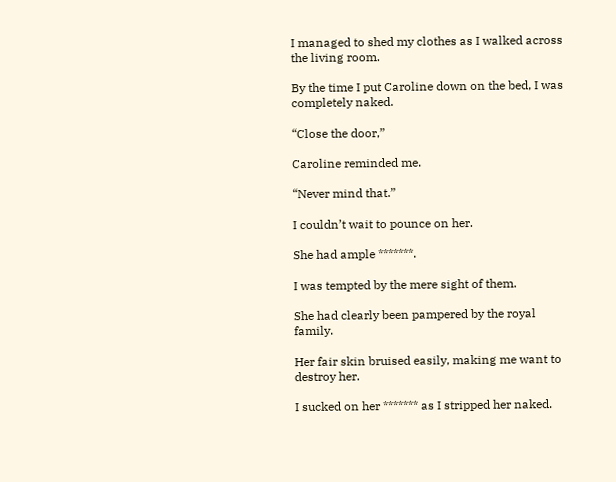I managed to shed my clothes as I walked across the living room.

By the time I put Caroline down on the bed, I was completely naked.

“Close the door,”

Caroline reminded me.

“Never mind that.”

I couldn’t wait to pounce on her.

She had ample *******.

I was tempted by the mere sight of them.

She had clearly been pampered by the royal family.

Her fair skin bruised easily, making me want to destroy her.

I sucked on her ******* as I stripped her naked.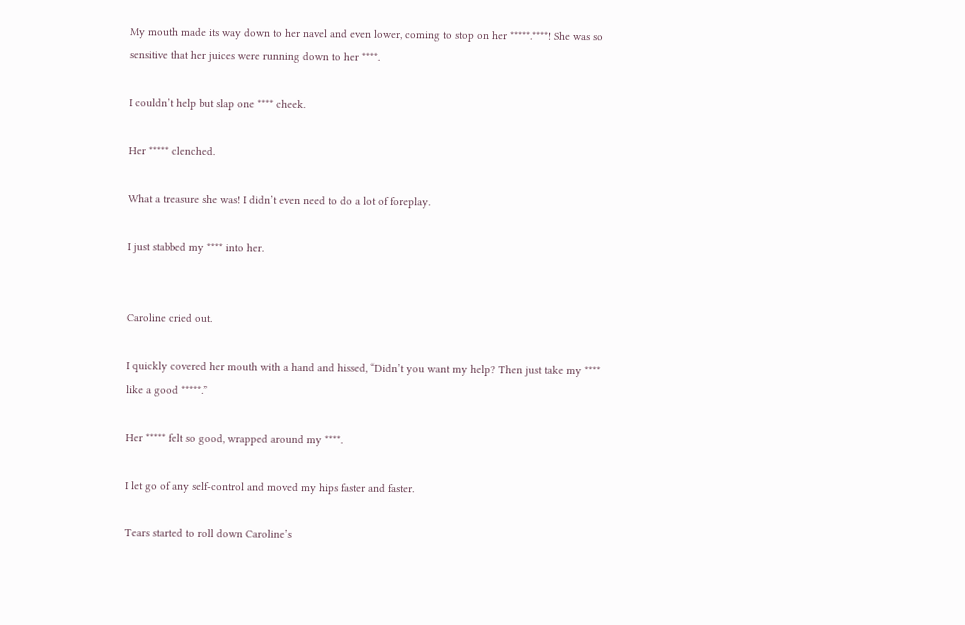My mouth made its way down to her navel and even lower, coming to stop on her *****.****! She was so sensitive that her juices were running down to her ****.

I couldn’t help but slap one **** cheek.

Her ***** clenched.

What a treasure she was! I didn’t even need to do a lot of foreplay.

I just stabbed my **** into her.


Caroline cried out.

I quickly covered her mouth with a hand and hissed, “Didn’t you want my help? Then just take my **** like a good *****.”

Her ***** felt so good, wrapped around my ****.

I let go of any self-control and moved my hips faster and faster.

Tears started to roll down Caroline’s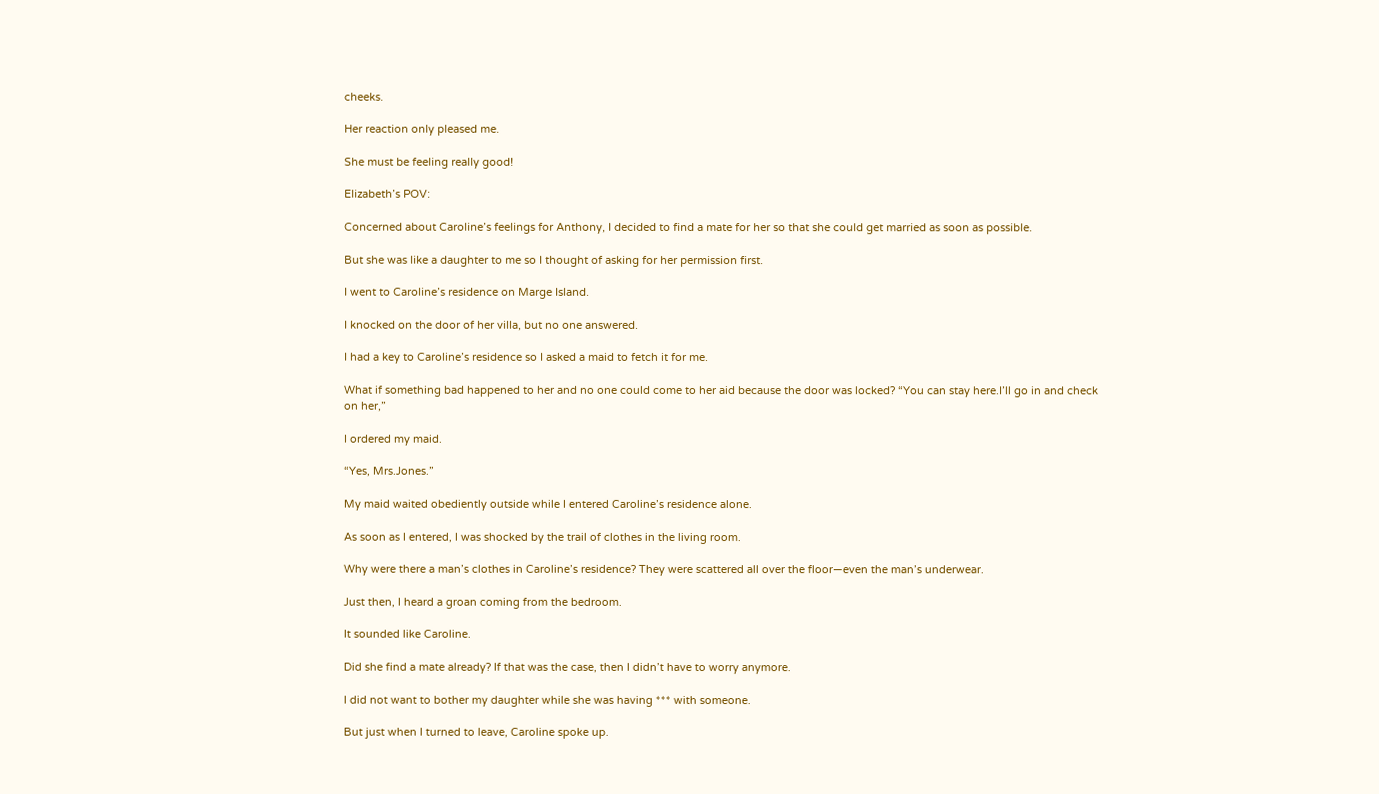cheeks.

Her reaction only pleased me.

She must be feeling really good!

Elizabeth’s POV:

Concerned about Caroline’s feelings for Anthony, I decided to find a mate for her so that she could get married as soon as possible.

But she was like a daughter to me so I thought of asking for her permission first.

I went to Caroline’s residence on Marge Island.

I knocked on the door of her villa, but no one answered.

I had a key to Caroline’s residence so I asked a maid to fetch it for me.

What if something bad happened to her and no one could come to her aid because the door was locked? “You can stay here.I’ll go in and check on her,”

I ordered my maid.

“Yes, Mrs.Jones.”

My maid waited obediently outside while I entered Caroline’s residence alone.

As soon as I entered, I was shocked by the trail of clothes in the living room.

Why were there a man’s clothes in Caroline’s residence? They were scattered all over the floor—even the man’s underwear.

Just then, I heard a groan coming from the bedroom.

It sounded like Caroline.

Did she find a mate already? If that was the case, then I didn’t have to worry anymore.

I did not want to bother my daughter while she was having *** with someone.

But just when I turned to leave, Caroline spoke up.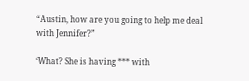“Austin, how are you going to help me deal with Jennifer?”

‘What? She is having *** with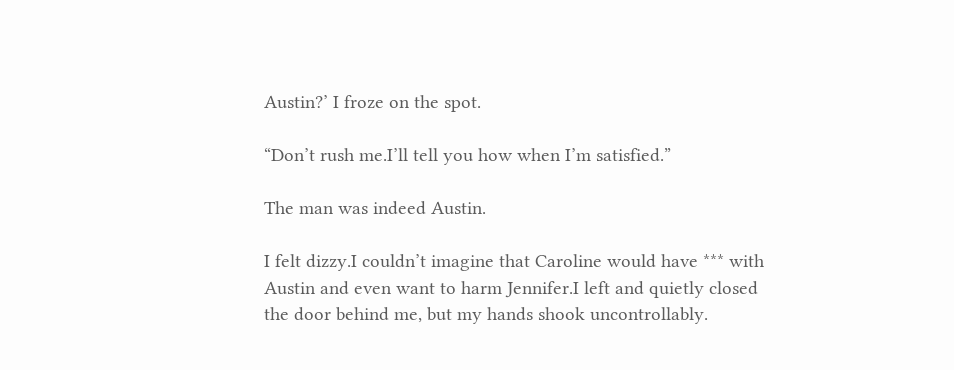Austin?’ I froze on the spot.

“Don’t rush me.I’ll tell you how when I’m satisfied.”

The man was indeed Austin.

I felt dizzy.I couldn’t imagine that Caroline would have *** with Austin and even want to harm Jennifer.I left and quietly closed the door behind me, but my hands shook uncontrollably.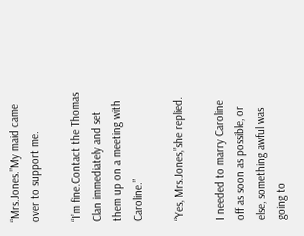“Mrs.Jones.”My maid came over to support me.

“I’m fine.Contact the Thomas Clan immediately and set them up on a meeting with Caroline.”

“Yes, Mrs.Jones,”she replied.

I needed to marry Caroline off as soon as possible, or else, something awful was going to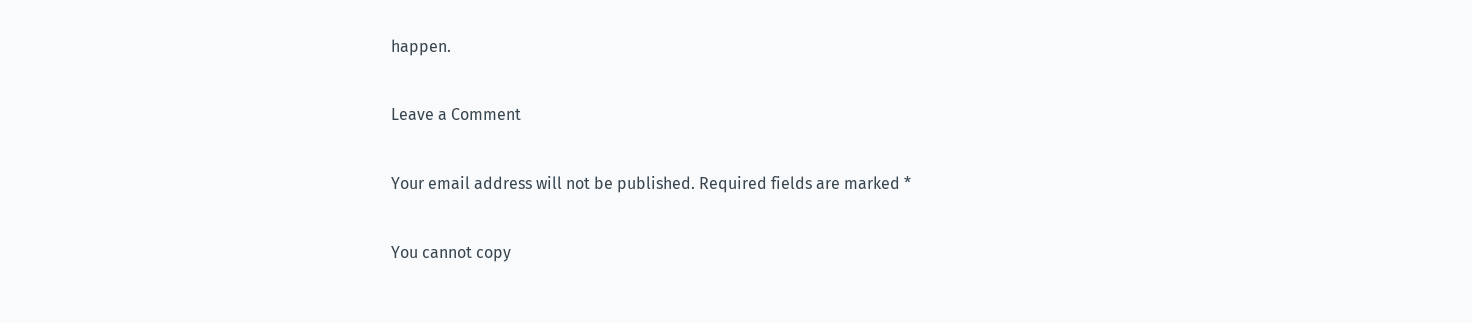happen.

Leave a Comment

Your email address will not be published. Required fields are marked *

You cannot copy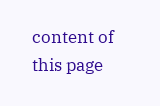content of this page